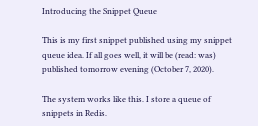Introducing the Snippet Queue

This is my first snippet published using my snippet queue idea. If all goes well, it will be (read: was) published tomorrow evening (October 7, 2020).

The system works like this. I store a queue of snippets in Redis.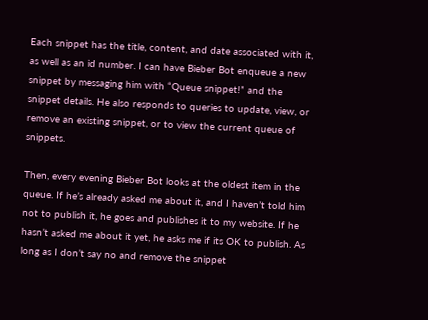Each snippet has the title, content, and date associated with it, as well as an id number. I can have Bieber Bot enqueue a new snippet by messaging him with “Queue snippet!” and the snippet details. He also responds to queries to update, view, or remove an existing snippet, or to view the current queue of snippets.

Then, every evening Bieber Bot looks at the oldest item in the queue. If he’s already asked me about it, and I haven’t told him not to publish it, he goes and publishes it to my website. If he hasn’t asked me about it yet, he asks me if its OK to publish. As long as I don’t say no and remove the snippet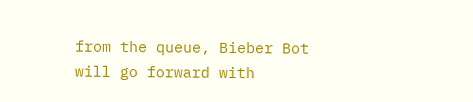from the queue, Bieber Bot will go forward with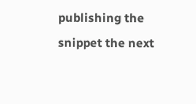publishing the snippet the next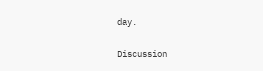day.

Discussion